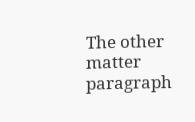The other matter paragraph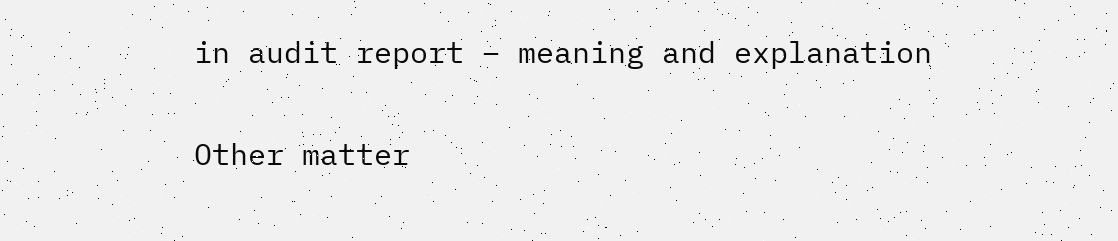in audit report – meaning and explanation

Other matter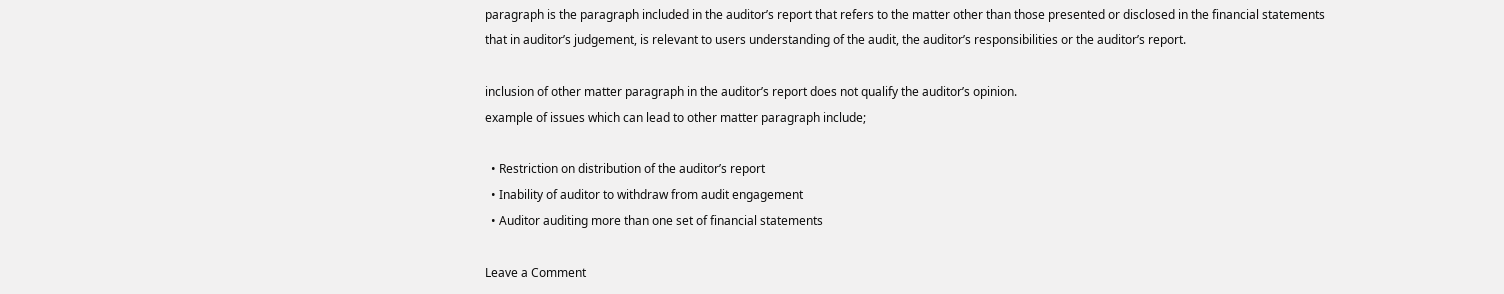paragraph is the paragraph included in the auditor’s report that refers to the matter other than those presented or disclosed in the financial statements that in auditor’s judgement, is relevant to users understanding of the audit, the auditor’s responsibilities or the auditor’s report.

inclusion of other matter paragraph in the auditor’s report does not qualify the auditor’s opinion.
example of issues which can lead to other matter paragraph include;

  • Restriction on distribution of the auditor’s report
  • Inability of auditor to withdraw from audit engagement
  • Auditor auditing more than one set of financial statements

Leave a Comment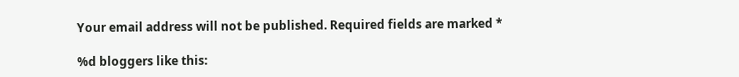Your email address will not be published. Required fields are marked *

%d bloggers like this: